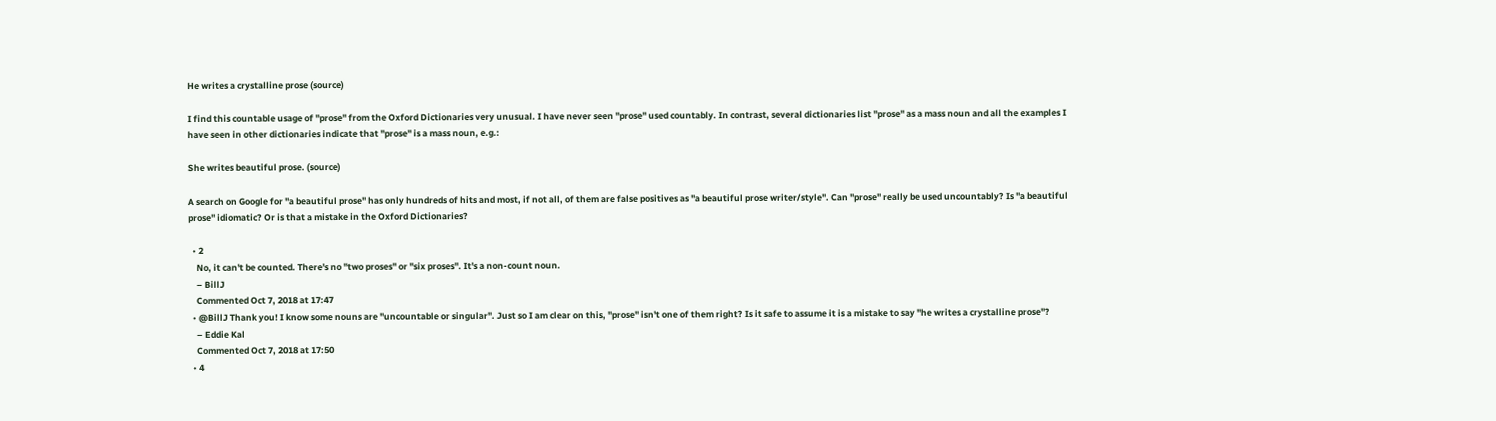He writes a crystalline prose (source)

I find this countable usage of "prose" from the Oxford Dictionaries very unusual. I have never seen "prose" used countably. In contrast, several dictionaries list "prose" as a mass noun and all the examples I have seen in other dictionaries indicate that "prose" is a mass noun, e.g.:

She writes beautiful prose. (source)

A search on Google for "a beautiful prose" has only hundreds of hits and most, if not all, of them are false positives as "a beautiful prose writer/style". Can "prose" really be used uncountably? Is "a beautiful prose" idiomatic? Or is that a mistake in the Oxford Dictionaries?

  • 2
    No, it can't be counted. There's no "two proses" or "six proses". It's a non-count noun.
    – BillJ
    Commented Oct 7, 2018 at 17:47
  • @BillJ Thank you! I know some nouns are "uncountable or singular". Just so I am clear on this, "prose" isn't one of them right? Is it safe to assume it is a mistake to say "he writes a crystalline prose"?
    – Eddie Kal
    Commented Oct 7, 2018 at 17:50
  • 4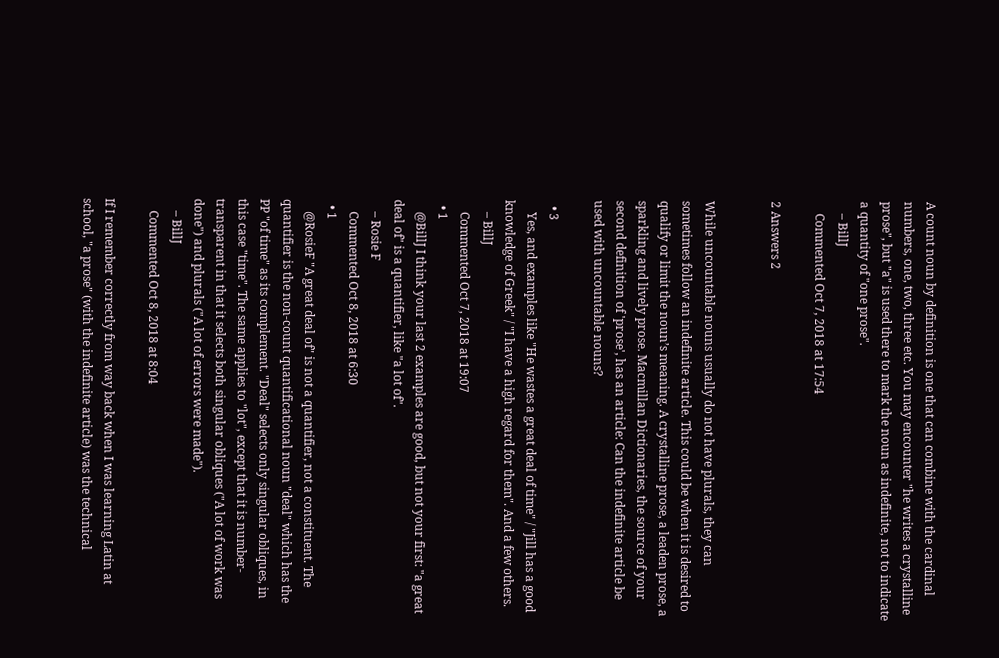A count noun by definition is one that can combine with the cardinal numbers, one, two, three etc. You may encounter "he writes a crystalline prose", but "a" is used there to mark the noun as indefinite, not to indicate a quantity of "one prose".
    – BillJ
    Commented Oct 7, 2018 at 17:54

2 Answers 2


While uncountable nouns usually do not have plurals, they can sometimes follow an indefinite article. This could be when it is desired to qualify or limit the noun’s meaning. A crystalline prose, a leaden prose, a sparkling and lively prose. Macmillan Dictionaries, the source of your second definition of 'prose', has an article: Can the indefinite article be used with uncountable nouns?

  • 3
    Yes, and examples like "He wastes a great deal of time" / "Jill has a good knowledge of Greek" / "I have a high regard for them". And a few others.
    – BillJ
    Commented Oct 7, 2018 at 19:07
  • 1
    @BillJ I think your last 2 examples are good, but not your first: "a great deal of" is a quantifier, like "a lot of".
    – Rosie F
    Commented Oct 8, 2018 at 6:30
  • 1
    @RosieF "A great deal of" is not a quantifier, not a constituent. The quantifier is the non-count quantificational noun "deal" which has the PP "of time" as its complement. "Deal" selects only singular obliques, in this case "time". The same applies to "lot", except that it is number-transparent in that it selects both singular obliques ("A lot of work was done") and plurals ("A lot of errors were made").
    – BillJ
    Commented Oct 8, 2018 at 8:04

If I remember correctly from way back when I was learning Latin at school, "a prose" (with the indefinite article) was the technical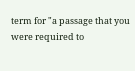term for "a passage that you were required to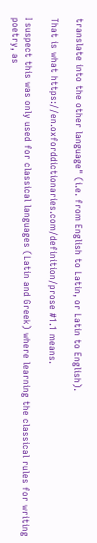translate into the other language" (i.e. from English to Latin, or Latin to English).

That is what https://en.oxforddictionaries.com/definition/prose #1.1 means.

I suspect this was only used for classical languages (Latin and Greek) where learning the classical rules for writing poetry, as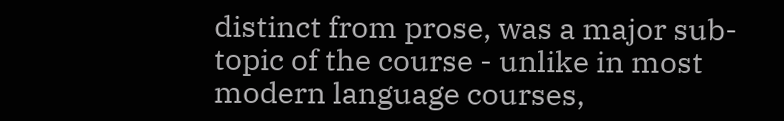distinct from prose, was a major sub-topic of the course - unlike in most modern language courses,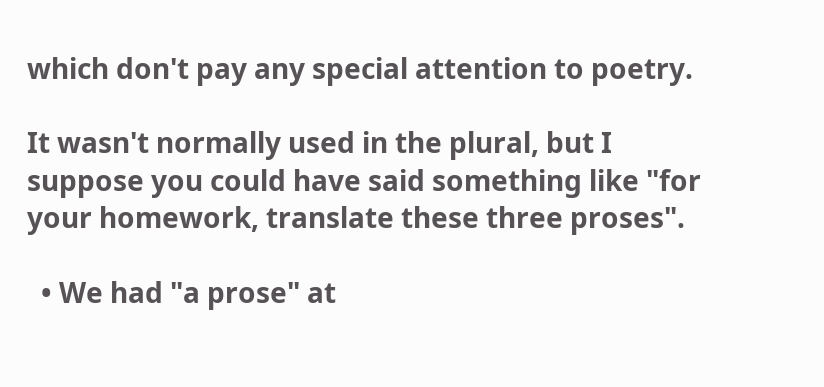which don't pay any special attention to poetry.

It wasn't normally used in the plural, but I suppose you could have said something like "for your homework, translate these three proses".

  • We had "a prose" at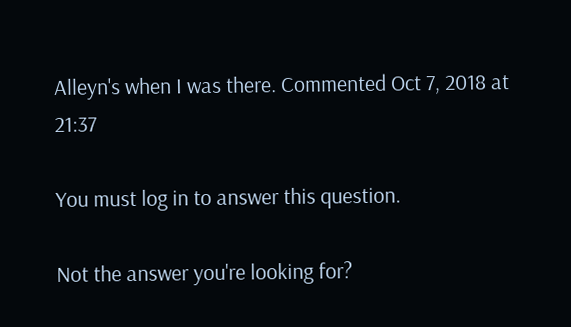Alleyn's when I was there. Commented Oct 7, 2018 at 21:37

You must log in to answer this question.

Not the answer you're looking for?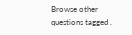Browse other questions tagged .